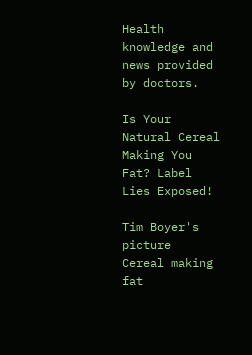Health knowledge and news provided by doctors.

Is Your Natural Cereal Making You Fat? Label Lies Exposed!

Tim Boyer's picture
Cereal making fat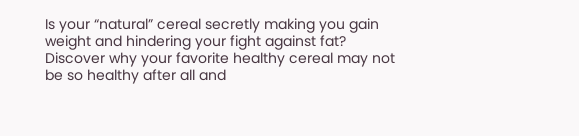Is your “natural” cereal secretly making you gain weight and hindering your fight against fat? Discover why your favorite healthy cereal may not be so healthy after all and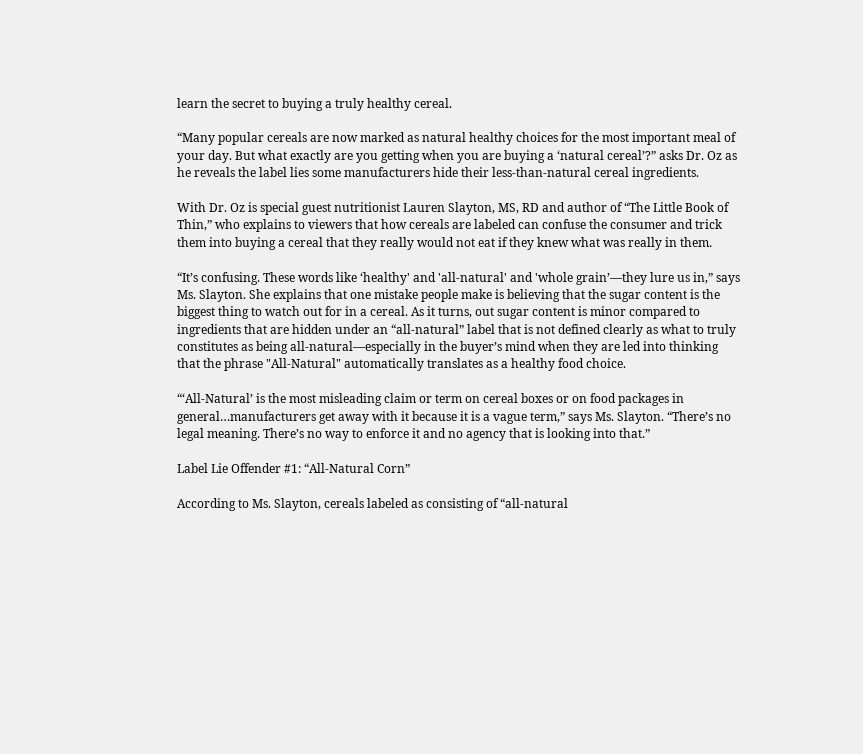learn the secret to buying a truly healthy cereal.

“Many popular cereals are now marked as natural healthy choices for the most important meal of your day. But what exactly are you getting when you are buying a ‘natural cereal’?” asks Dr. Oz as he reveals the label lies some manufacturers hide their less-than-natural cereal ingredients.

With Dr. Oz is special guest nutritionist Lauren Slayton, MS, RD and author of “The Little Book of Thin,” who explains to viewers that how cereals are labeled can confuse the consumer and trick them into buying a cereal that they really would not eat if they knew what was really in them.

“It’s confusing. These words like ‘healthy' and 'all-natural' and 'whole grain’―they lure us in,” says Ms. Slayton. She explains that one mistake people make is believing that the sugar content is the biggest thing to watch out for in a cereal. As it turns, out sugar content is minor compared to ingredients that are hidden under an “all-natural” label that is not defined clearly as what to truly constitutes as being all-natural—especially in the buyer’s mind when they are led into thinking that the phrase "All-Natural" automatically translates as a healthy food choice.

“‘All-Natural’ is the most misleading claim or term on cereal boxes or on food packages in general…manufacturers get away with it because it is a vague term,” says Ms. Slayton. “There’s no legal meaning. There’s no way to enforce it and no agency that is looking into that.”

Label Lie Offender #1: “All-Natural Corn”

According to Ms. Slayton, cereals labeled as consisting of “all-natural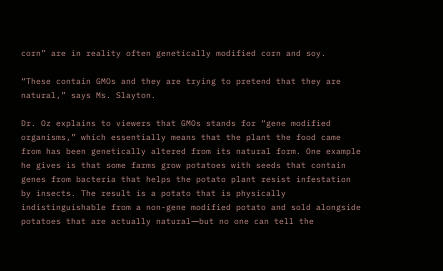corn” are in reality often genetically modified corn and soy.

“These contain GMOs and they are trying to pretend that they are natural,” says Ms. Slayton.

Dr. Oz explains to viewers that GMOs stands for “gene modified organisms,” which essentially means that the plant the food came from has been genetically altered from its natural form. One example he gives is that some farms grow potatoes with seeds that contain genes from bacteria that helps the potato plant resist infestation by insects. The result is a potato that is physically indistinguishable from a non-gene modified potato and sold alongside potatoes that are actually natural―but no one can tell the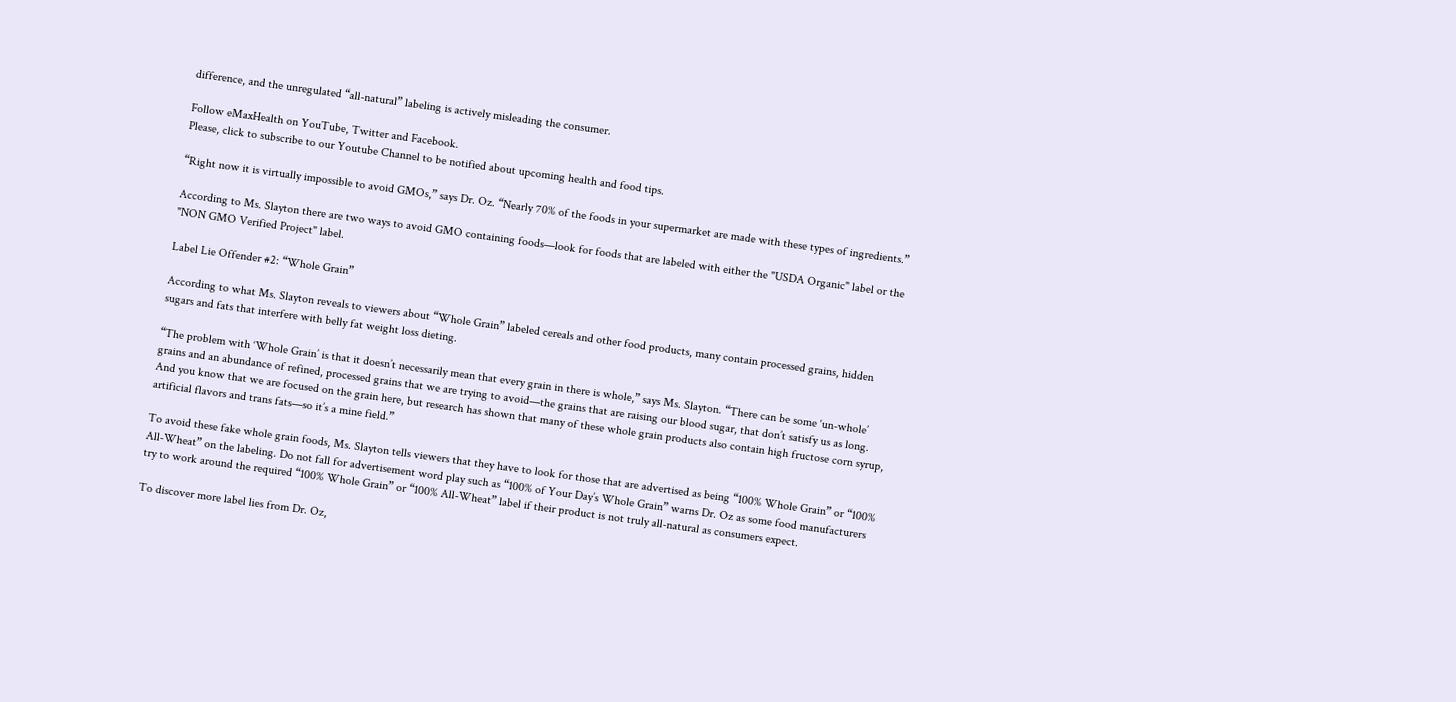difference, and the unregulated “all-natural” labeling is actively misleading the consumer.

Follow eMaxHealth on YouTube, Twitter and Facebook.
Please, click to subscribe to our Youtube Channel to be notified about upcoming health and food tips.

“Right now it is virtually impossible to avoid GMOs,” says Dr. Oz. “Nearly 70% of the foods in your supermarket are made with these types of ingredients.”

According to Ms. Slayton there are two ways to avoid GMO containing foods—look for foods that are labeled with either the "USDA Organic" label or the "NON GMO Verified Project" label.

Label Lie Offender #2: “Whole Grain”

According to what Ms. Slayton reveals to viewers about “Whole Grain” labeled cereals and other food products, many contain processed grains, hidden sugars and fats that interfere with belly fat weight loss dieting.

“The problem with ‘Whole Grain’ is that it doesn’t necessarily mean that every grain in there is whole,” says Ms. Slayton. “There can be some ‘un-whole’ grains and an abundance of refined, processed grains that we are trying to avoid—the grains that are raising our blood sugar, that don’t satisfy us as long. And you know that we are focused on the grain here, but research has shown that many of these whole grain products also contain high fructose corn syrup, artificial flavors and trans fats—so it’s a mine field.”

To avoid these fake whole grain foods, Ms. Slayton tells viewers that they have to look for those that are advertised as being “100% Whole Grain” or “100% All-Wheat” on the labeling. Do not fall for advertisement word play such as “100% of Your Day’s Whole Grain” warns Dr. Oz as some food manufacturers try to work around the required “100% Whole Grain” or “100% All-Wheat” label if their product is not truly all-natural as consumers expect.

To discover more label lies from Dr. Oz,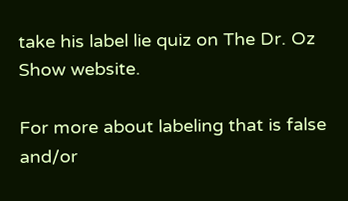take his label lie quiz on The Dr. Oz Show website.

For more about labeling that is false and/or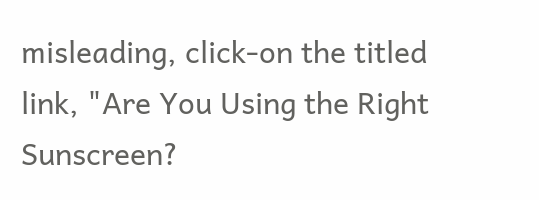misleading, click-on the titled link, "Are You Using the Right Sunscreen?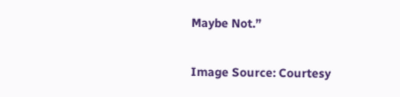Maybe Not.”

Image Source: Courtesy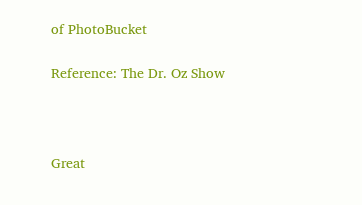of PhotoBucket

Reference: The Dr. Oz Show



Great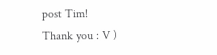post Tim!
Thank you : V )